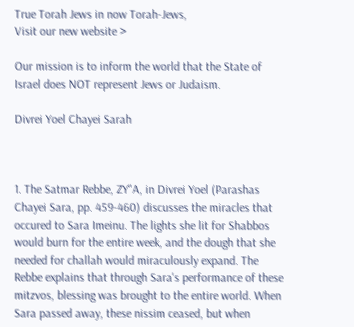True Torah Jews in now Torah-Jews,
Visit our new website >

Our mission is to inform the world that the State of Israel does NOT represent Jews or Judaism.

Divrei Yoel Chayei Sarah



1. The Satmar Rebbe, ZY"A, in Divrei Yoel (Parashas Chayei Sara, pp. 459-460) discusses the miracles that occured to Sara Imeinu. The lights she lit for Shabbos would burn for the entire week, and the dough that she needed for challah would miraculously expand. The Rebbe explains that through Sara's performance of these mitzvos, blessing was brought to the entire world. When Sara passed away, these nissim ceased, but when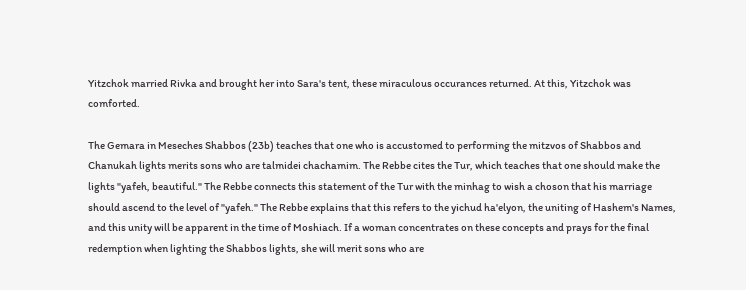Yitzchok married Rivka and brought her into Sara's tent, these miraculous occurances returned. At this, Yitzchok was comforted.

The Gemara in Meseches Shabbos (23b) teaches that one who is accustomed to performing the mitzvos of Shabbos and Chanukah lights merits sons who are talmidei chachamim. The Rebbe cites the Tur, which teaches that one should make the lights "yafeh, beautiful." The Rebbe connects this statement of the Tur with the minhag to wish a choson that his marriage should ascend to the level of "yafeh." The Rebbe explains that this refers to the yichud ha'elyon, the uniting of Hashem's Names, and this unity will be apparent in the time of Moshiach. If a woman concentrates on these concepts and prays for the final redemption when lighting the Shabbos lights, she will merit sons who are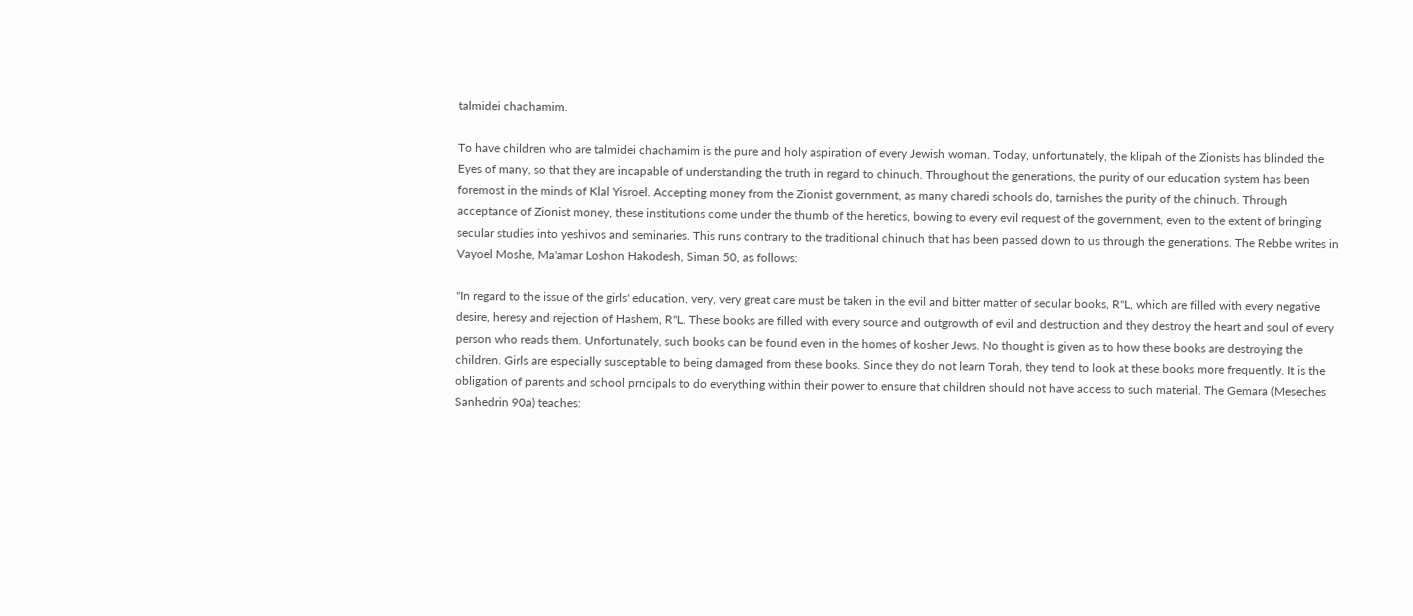talmidei chachamim.

To have children who are talmidei chachamim is the pure and holy aspiration of every Jewish woman. Today, unfortunately, the klipah of the Zionists has blinded the Eyes of many, so that they are incapable of understanding the truth in regard to chinuch. Throughout the generations, the purity of our education system has been foremost in the minds of Klal Yisroel. Accepting money from the Zionist government, as many charedi schools do, tarnishes the purity of the chinuch. Through acceptance of Zionist money, these institutions come under the thumb of the heretics, bowing to every evil request of the government, even to the extent of bringing secular studies into yeshivos and seminaries. This runs contrary to the traditional chinuch that has been passed down to us through the generations. The Rebbe writes in Vayoel Moshe, Ma'amar Loshon Hakodesh, Siman 50, as follows:

"In regard to the issue of the girls' education, very, very great care must be taken in the evil and bitter matter of secular books, R"L, which are filled with every negative desire, heresy and rejection of Hashem, R"L. These books are filled with every source and outgrowth of evil and destruction and they destroy the heart and soul of every person who reads them. Unfortunately, such books can be found even in the homes of kosher Jews. No thought is given as to how these books are destroying the children. Girls are especially susceptable to being damaged from these books. Since they do not learn Torah, they tend to look at these books more frequently. It is the obligation of parents and school prncipals to do everything within their power to ensure that children should not have access to such material. The Gemara (Meseches Sanhedrin 90a) teaches: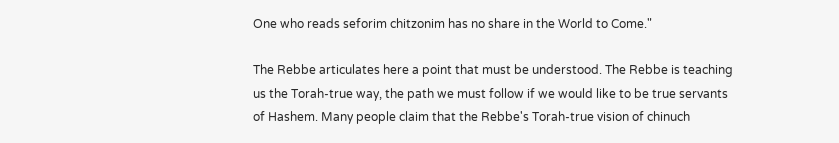One who reads seforim chitzonim has no share in the World to Come."

The Rebbe articulates here a point that must be understood. The Rebbe is teaching us the Torah-true way, the path we must follow if we would like to be true servants of Hashem. Many people claim that the Rebbe's Torah-true vision of chinuch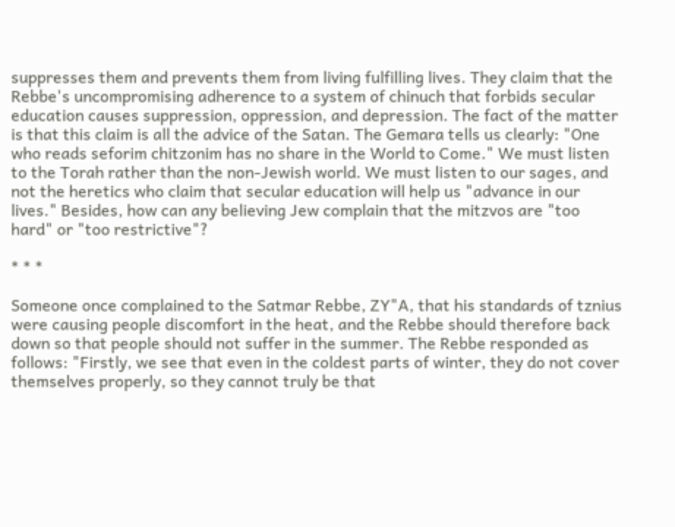suppresses them and prevents them from living fulfilling lives. They claim that the Rebbe's uncompromising adherence to a system of chinuch that forbids secular education causes suppression, oppression, and depression. The fact of the matter is that this claim is all the advice of the Satan. The Gemara tells us clearly: "One who reads seforim chitzonim has no share in the World to Come." We must listen to the Torah rather than the non-Jewish world. We must listen to our sages, and not the heretics who claim that secular education will help us "advance in our lives." Besides, how can any believing Jew complain that the mitzvos are "too hard" or "too restrictive"?

* * *

Someone once complained to the Satmar Rebbe, ZY"A, that his standards of tznius were causing people discomfort in the heat, and the Rebbe should therefore back down so that people should not suffer in the summer. The Rebbe responded as follows: "Firstly, we see that even in the coldest parts of winter, they do not cover themselves properly, so they cannot truly be that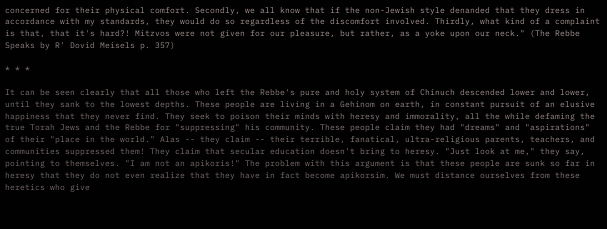concerned for their physical comfort. Secondly, we all know that if the non-Jewish style denanded that they dress in accordance with my standards, they would do so regardless of the discomfort involved. Thirdly, what kind of a complaint is that, that it's hard?! Mitzvos were not given for our pleasure, but rather, as a yoke upon our neck." (The Rebbe Speaks by R' Dovid Meisels p. 357)

* * *

It can be seen clearly that all those who left the Rebbe's pure and holy system of Chinuch descended lower and lower, until they sank to the lowest depths. These people are living in a Gehinom on earth, in constant pursuit of an elusive happiness that they never find. They seek to poison their minds with heresy and immorality, all the while defaming the true Torah Jews and the Rebbe for "suppressing" his community. These people claim they had "dreams" and "aspirations" of their "place in the world." Alas -- they claim -- their terrible, fanatical, ultra-religious parents, teachers, and communities suppressed them! They claim that secular education doesn't bring to heresy. "Just look at me," they say, pointing to themselves. "I am not an apikoris!" The problem with this argument is that these people are sunk so far in heresy that they do not even realize that they have in fact become apikorsim. We must distance ourselves from these heretics who give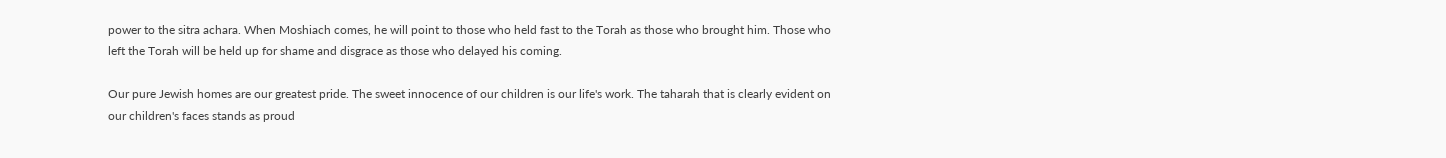power to the sitra achara. When Moshiach comes, he will point to those who held fast to the Torah as those who brought him. Those who left the Torah will be held up for shame and disgrace as those who delayed his coming.

Our pure Jewish homes are our greatest pride. The sweet innocence of our children is our life's work. The taharah that is clearly evident on our children's faces stands as proud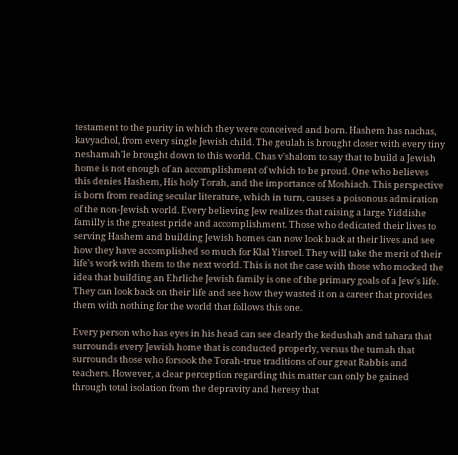testament to the purity in which they were conceived and born. Hashem has nachas, kavyachol, from every single Jewish child. The geulah is brought closer with every tiny neshamah'le brought down to this world. Chas v'shalom to say that to build a Jewish home is not enough of an accomplishment of which to be proud. One who believes this denies Hashem, His holy Torah, and the importance of Moshiach. This perspective is born from reading secular literature, which in turn, causes a poisonous admiration of the non-Jewish world. Every believing Jew realizes that raising a large Yiddishe familly is the greatest pride and accomplishment. Those who dedicated their lives to serving Hashem and building Jewish homes can now look back at their lives and see how they have accomplished so much for Klal Yisroel. They will take the merit of their life's work with them to the next world. This is not the case with those who mocked the idea that building an Ehrliche Jewish family is one of the primary goals of a Jew's life. They can look back on their life and see how they wasted it on a career that provides them with nothing for the world that follows this one.

Every person who has eyes in his head can see clearly the kedushah and tahara that surrounds every Jewish home that is conducted properly, versus the tumah that surrounds those who forsook the Torah-true traditions of our great Rabbis and teachers. However, a clear perception regarding this matter can only be gained through total isolation from the depravity and heresy that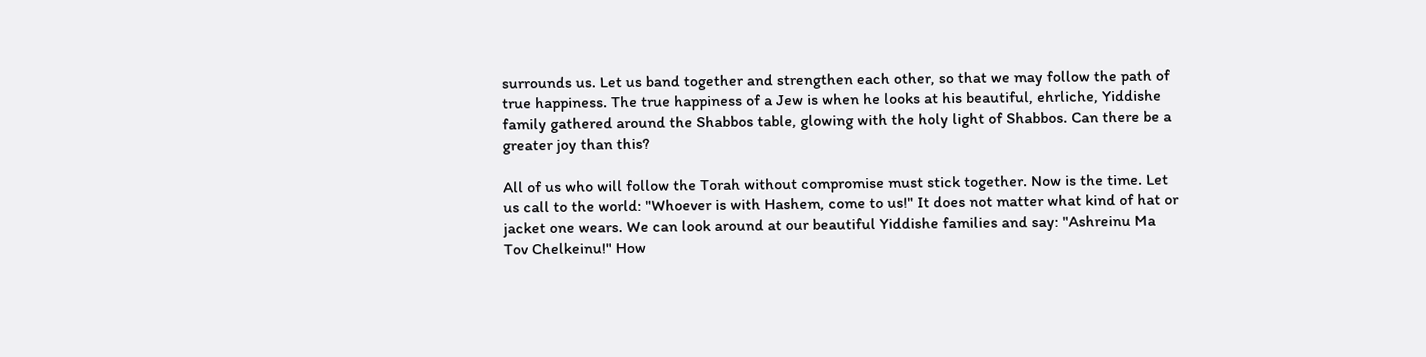surrounds us. Let us band together and strengthen each other, so that we may follow the path of true happiness. The true happiness of a Jew is when he looks at his beautiful, ehrliche, Yiddishe family gathered around the Shabbos table, glowing with the holy light of Shabbos. Can there be a greater joy than this?

All of us who will follow the Torah without compromise must stick together. Now is the time. Let us call to the world: "Whoever is with Hashem, come to us!" It does not matter what kind of hat or jacket one wears. We can look around at our beautiful Yiddishe families and say: "Ashreinu Ma Tov Chelkeinu!" How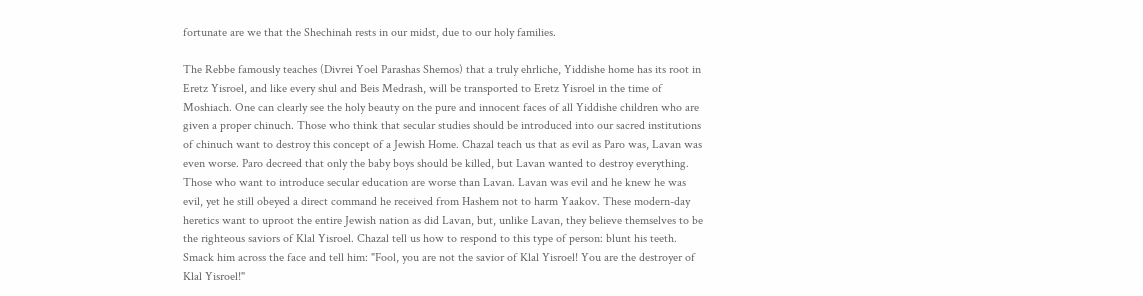fortunate are we that the Shechinah rests in our midst, due to our holy families.

The Rebbe famously teaches (Divrei Yoel Parashas Shemos) that a truly ehrliche, Yiddishe home has its root in Eretz Yisroel, and like every shul and Beis Medrash, will be transported to Eretz Yisroel in the time of Moshiach. One can clearly see the holy beauty on the pure and innocent faces of all Yiddishe children who are given a proper chinuch. Those who think that secular studies should be introduced into our sacred institutions of chinuch want to destroy this concept of a Jewish Home. Chazal teach us that as evil as Paro was, Lavan was even worse. Paro decreed that only the baby boys should be killed, but Lavan wanted to destroy everything. Those who want to introduce secular education are worse than Lavan. Lavan was evil and he knew he was evil, yet he still obeyed a direct command he received from Hashem not to harm Yaakov. These modern-day heretics want to uproot the entire Jewish nation as did Lavan, but, unlike Lavan, they believe themselves to be the righteous saviors of Klal Yisroel. Chazal tell us how to respond to this type of person: blunt his teeth. Smack him across the face and tell him: "Fool, you are not the savior of Klal Yisroel! You are the destroyer of Klal Yisroel!"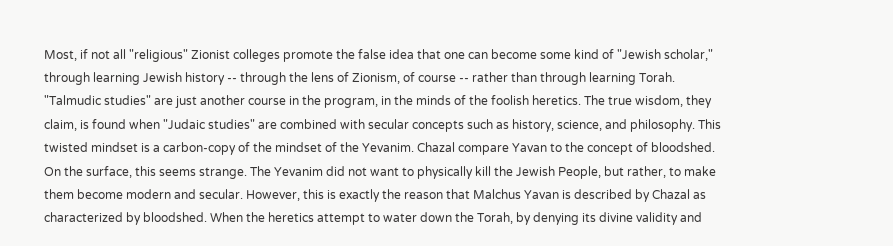Most, if not all "religious" Zionist colleges promote the false idea that one can become some kind of "Jewish scholar," through learning Jewish history -- through the lens of Zionism, of course -- rather than through learning Torah. "Talmudic studies" are just another course in the program, in the minds of the foolish heretics. The true wisdom, they claim, is found when "Judaic studies" are combined with secular concepts such as history, science, and philosophy. This twisted mindset is a carbon-copy of the mindset of the Yevanim. Chazal compare Yavan to the concept of bloodshed. On the surface, this seems strange. The Yevanim did not want to physically kill the Jewish People, but rather, to make them become modern and secular. However, this is exactly the reason that Malchus Yavan is described by Chazal as characterized by bloodshed. When the heretics attempt to water down the Torah, by denying its divine validity and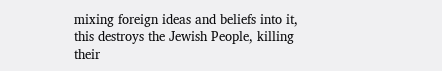mixing foreign ideas and beliefs into it, this destroys the Jewish People, killing their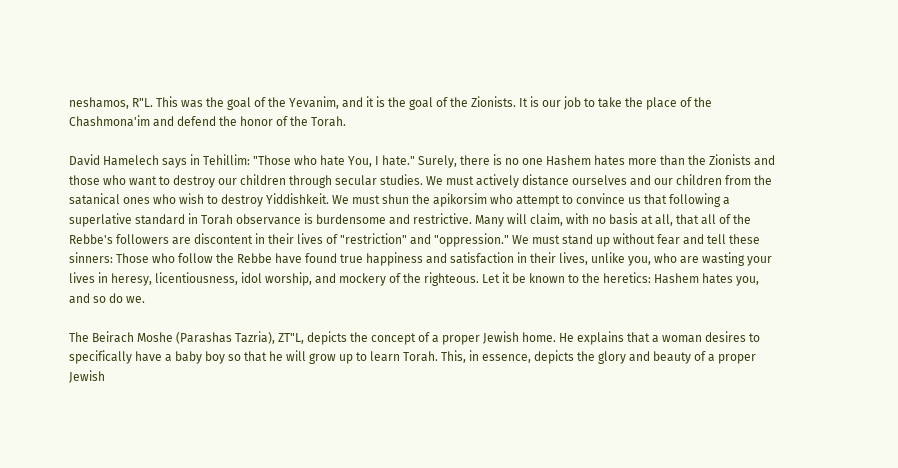neshamos, R"L. This was the goal of the Yevanim, and it is the goal of the Zionists. It is our job to take the place of the Chashmona'im and defend the honor of the Torah.

David Hamelech says in Tehillim: "Those who hate You, I hate." Surely, there is no one Hashem hates more than the Zionists and those who want to destroy our children through secular studies. We must actively distance ourselves and our children from the satanical ones who wish to destroy Yiddishkeit. We must shun the apikorsim who attempt to convince us that following a superlative standard in Torah observance is burdensome and restrictive. Many will claim, with no basis at all, that all of the Rebbe's followers are discontent in their lives of "restriction" and "oppression." We must stand up without fear and tell these sinners: Those who follow the Rebbe have found true happiness and satisfaction in their lives, unlike you, who are wasting your lives in heresy, licentiousness, idol worship, and mockery of the righteous. Let it be known to the heretics: Hashem hates you, and so do we.

The Beirach Moshe (Parashas Tazria), ZT"L, depicts the concept of a proper Jewish home. He explains that a woman desires to specifically have a baby boy so that he will grow up to learn Torah. This, in essence, depicts the glory and beauty of a proper Jewish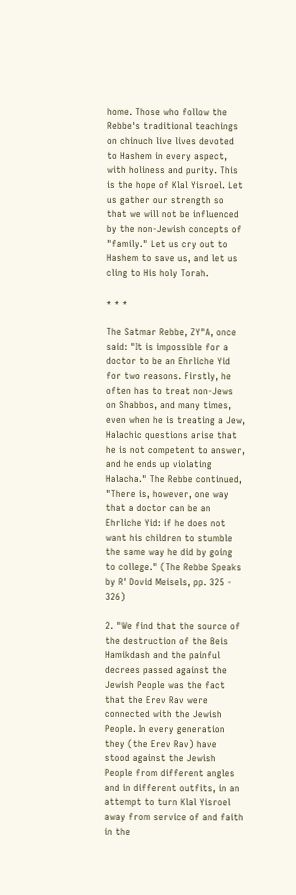home. Those who follow the Rebbe's traditional teachings on chinuch live lives devoted to Hashem in every aspect, with holiness and purity. This is the hope of Klal Yisroel. Let us gather our strength so that we will not be influenced by the non-Jewish concepts of "family." Let us cry out to Hashem to save us, and let us cling to His holy Torah.

* * *

The Satmar Rebbe, ZY"A, once said: "It is impossible for a doctor to be an Ehrliche Yid for two reasons. Firstly, he often has to treat non-Jews on Shabbos, and many times, even when he is treating a Jew, Halachic questions arise that he is not competent to answer, and he ends up violating Halacha." The Rebbe continued, "There is, however, one way that a doctor can be an Ehrliche Yid: if he does not want his children to stumble the same way he did by going to college." (The Rebbe Speaks by R' Dovid Meisels, pp. 325 - 326)

2. "We find that the source of the destruction of the Beis Hamikdash and the painful decrees passed against the Jewish People was the fact that the Erev Rav were connected with the Jewish People. In every generation they (the Erev Rav) have stood against the Jewish People from different angles and in different outfits, in an attempt to turn Klal Yisroel away from service of and faith in the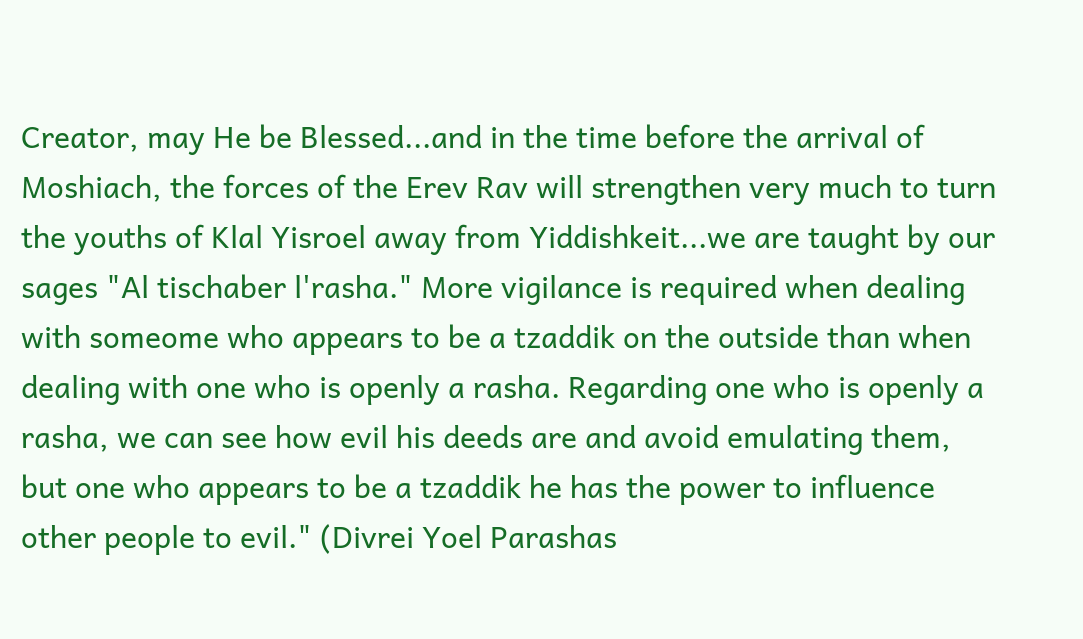Creator, may He be Blessed...and in the time before the arrival of Moshiach, the forces of the Erev Rav will strengthen very much to turn the youths of Klal Yisroel away from Yiddishkeit...we are taught by our sages "Al tischaber l'rasha." More vigilance is required when dealing with someome who appears to be a tzaddik on the outside than when dealing with one who is openly a rasha. Regarding one who is openly a rasha, we can see how evil his deeds are and avoid emulating them, but one who appears to be a tzaddik he has the power to influence other people to evil." (Divrei Yoel Parashas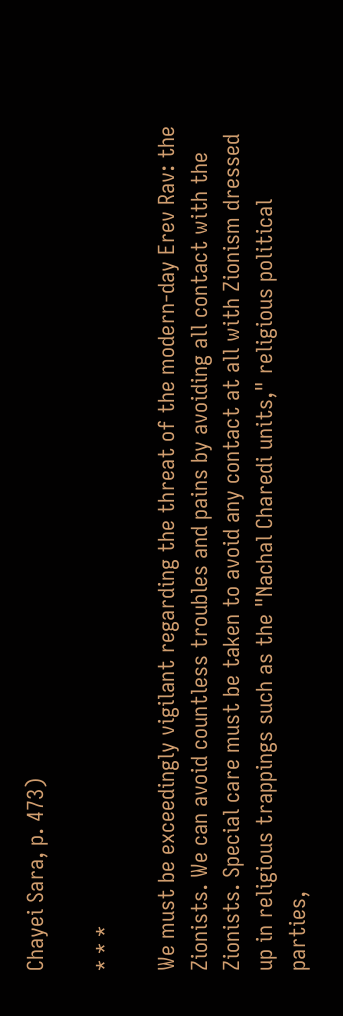Chayei Sara, p. 473)

* * *

We must be exceedingly vigilant regarding the threat of the modern-day Erev Rav: the Zionists. We can avoid countless troubles and pains by avoiding all contact with the Zionists. Special care must be taken to avoid any contact at all with Zionism dressed up in religious trappings such as the "Nachal Charedi units," religious political parties,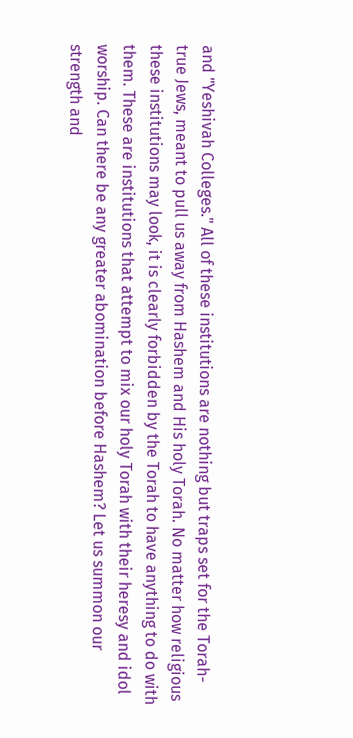and "Yeshivah Colleges." All of these institutions are nothing but traps set for the Torah-true Jews, meant to pull us away from Hashem and His holy Torah. No matter how religious these institutions may look, it is clearly forbidden by the Torah to have anything to do with them. These are institutions that attempt to mix our holy Torah with their heresy and idol worship. Can there be any greater abomination before Hashem? Let us summon our strength and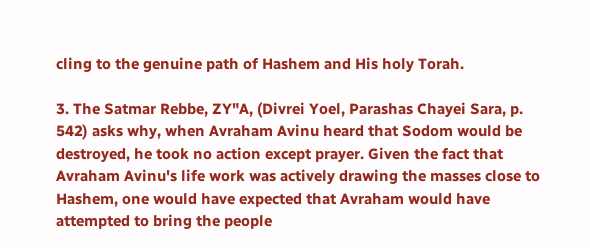cling to the genuine path of Hashem and His holy Torah.

3. The Satmar Rebbe, ZY"A, (Divrei Yoel, Parashas Chayei Sara, p. 542) asks why, when Avraham Avinu heard that Sodom would be destroyed, he took no action except prayer. Given the fact that Avraham Avinu's life work was actively drawing the masses close to Hashem, one would have expected that Avraham would have attempted to bring the people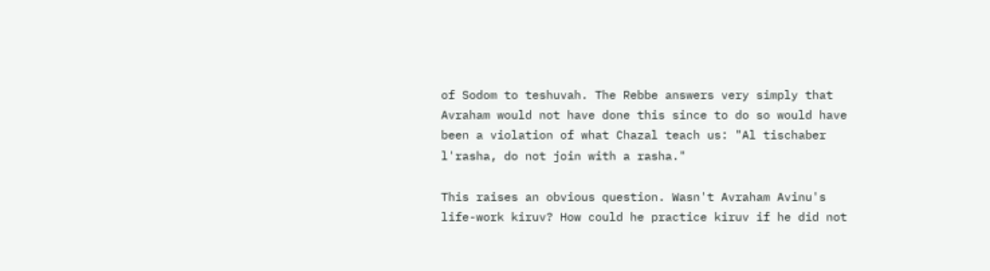of Sodom to teshuvah. The Rebbe answers very simply that Avraham would not have done this since to do so would have been a violation of what Chazal teach us: "Al tischaber l'rasha, do not join with a rasha."

This raises an obvious question. Wasn't Avraham Avinu's life-work kiruv? How could he practice kiruv if he did not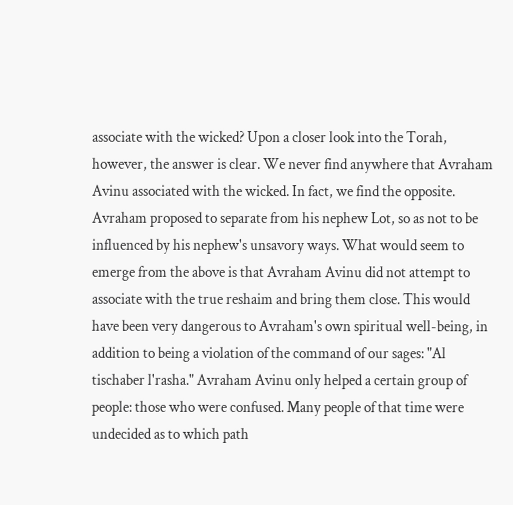associate with the wicked? Upon a closer look into the Torah, however, the answer is clear. We never find anywhere that Avraham Avinu associated with the wicked. In fact, we find the opposite. Avraham proposed to separate from his nephew Lot, so as not to be influenced by his nephew's unsavory ways. What would seem to emerge from the above is that Avraham Avinu did not attempt to associate with the true reshaim and bring them close. This would have been very dangerous to Avraham's own spiritual well-being, in addition to being a violation of the command of our sages: "Al tischaber l'rasha." Avraham Avinu only helped a certain group of people: those who were confused. Many people of that time were undecided as to which path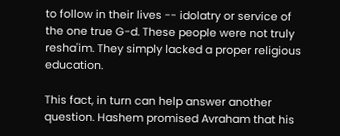to follow in their lives -- idolatry or service of the one true G-d. These people were not truly resha'im. They simply lacked a proper religious education.

This fact, in turn can help answer another question. Hashem promised Avraham that his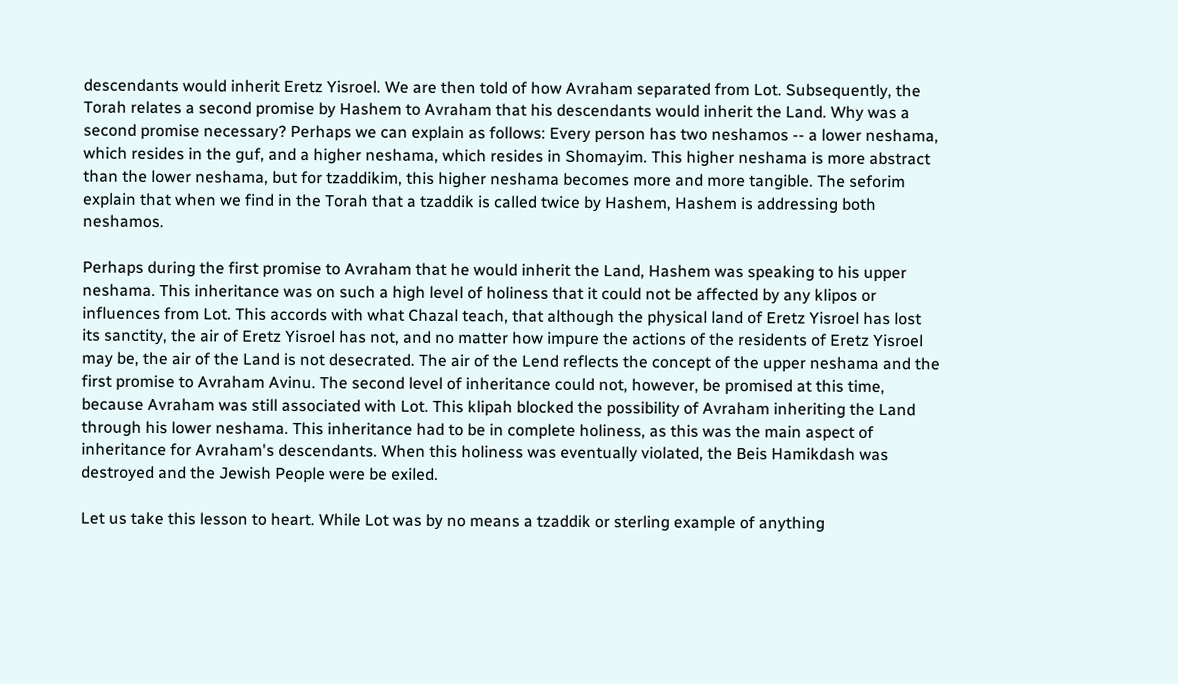descendants would inherit Eretz Yisroel. We are then told of how Avraham separated from Lot. Subsequently, the Torah relates a second promise by Hashem to Avraham that his descendants would inherit the Land. Why was a second promise necessary? Perhaps we can explain as follows: Every person has two neshamos -- a lower neshama, which resides in the guf, and a higher neshama, which resides in Shomayim. This higher neshama is more abstract than the lower neshama, but for tzaddikim, this higher neshama becomes more and more tangible. The seforim explain that when we find in the Torah that a tzaddik is called twice by Hashem, Hashem is addressing both neshamos.

Perhaps during the first promise to Avraham that he would inherit the Land, Hashem was speaking to his upper neshama. This inheritance was on such a high level of holiness that it could not be affected by any klipos or influences from Lot. This accords with what Chazal teach, that although the physical land of Eretz Yisroel has lost its sanctity, the air of Eretz Yisroel has not, and no matter how impure the actions of the residents of Eretz Yisroel may be, the air of the Land is not desecrated. The air of the Lend reflects the concept of the upper neshama and the first promise to Avraham Avinu. The second level of inheritance could not, however, be promised at this time, because Avraham was still associated with Lot. This klipah blocked the possibility of Avraham inheriting the Land through his lower neshama. This inheritance had to be in complete holiness, as this was the main aspect of inheritance for Avraham's descendants. When this holiness was eventually violated, the Beis Hamikdash was destroyed and the Jewish People were be exiled.

Let us take this lesson to heart. While Lot was by no means a tzaddik or sterling example of anything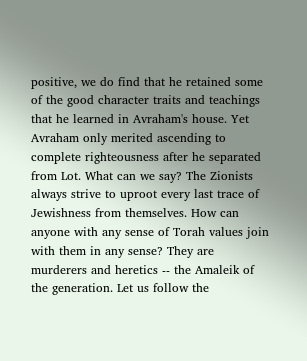positive, we do find that he retained some of the good character traits and teachings that he learned in Avraham's house. Yet Avraham only merited ascending to complete righteousness after he separated from Lot. What can we say? The Zionists always strive to uproot every last trace of Jewishness from themselves. How can anyone with any sense of Torah values join with them in any sense? They are murderers and heretics -- the Amaleik of the generation. Let us follow the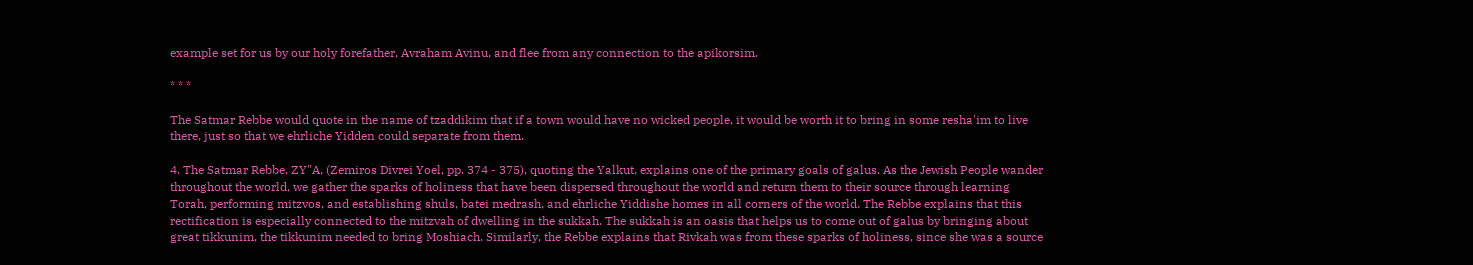example set for us by our holy forefather, Avraham Avinu, and flee from any connection to the apikorsim.

* * *

The Satmar Rebbe would quote in the name of tzaddikim that if a town would have no wicked people, it would be worth it to bring in some resha'im to live there, just so that we ehrliche Yidden could separate from them.

4. The Satmar Rebbe, ZY"A, (Zemiros Divrei Yoel, pp. 374 - 375), quoting the Yalkut, explains one of the primary goals of galus. As the Jewish People wander throughout the world, we gather the sparks of holiness that have been dispersed throughout the world and return them to their source through learning Torah, performing mitzvos, and establishing shuls, batei medrash, and ehrliche Yiddishe homes in all corners of the world. The Rebbe explains that this rectification is especially connected to the mitzvah of dwelling in the sukkah. The sukkah is an oasis that helps us to come out of galus by bringing about great tikkunim, the tikkunim needed to bring Moshiach. Similarly, the Rebbe explains that Rivkah was from these sparks of holiness, since she was a source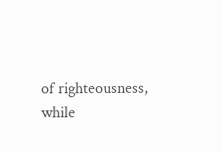of righteousness, while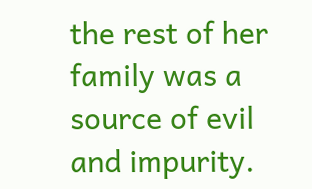the rest of her family was a source of evil and impurity.